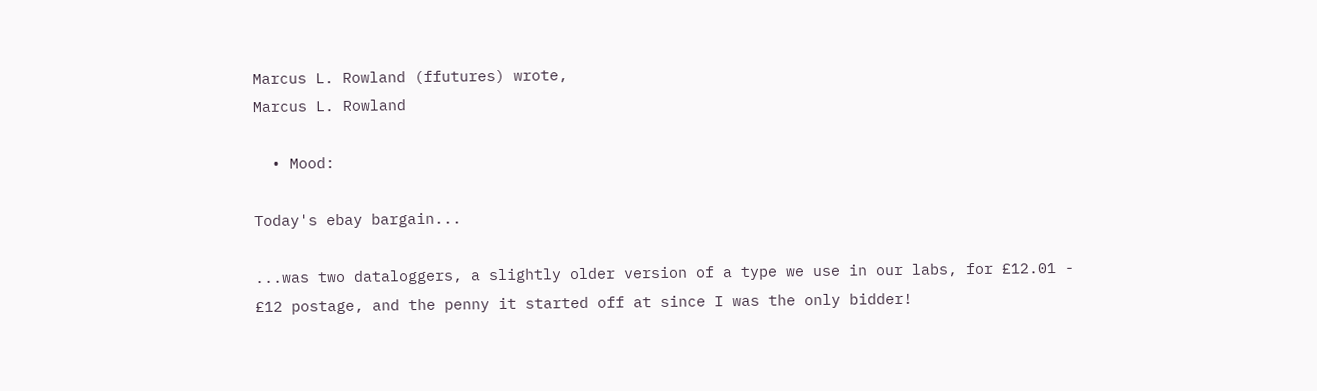Marcus L. Rowland (ffutures) wrote,
Marcus L. Rowland

  • Mood:

Today's ebay bargain...

...was two dataloggers, a slightly older version of a type we use in our labs, for £12.01 - £12 postage, and the penny it started off at since I was the only bidder!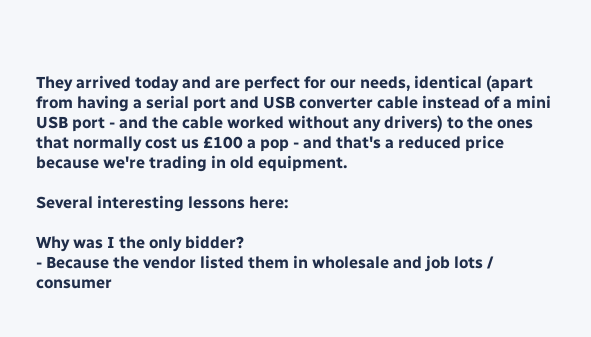They arrived today and are perfect for our needs, identical (apart from having a serial port and USB converter cable instead of a mini USB port - and the cable worked without any drivers) to the ones that normally cost us £100 a pop - and that's a reduced price because we're trading in old equipment.

Several interesting lessons here:

Why was I the only bidder?
- Because the vendor listed them in wholesale and job lots / consumer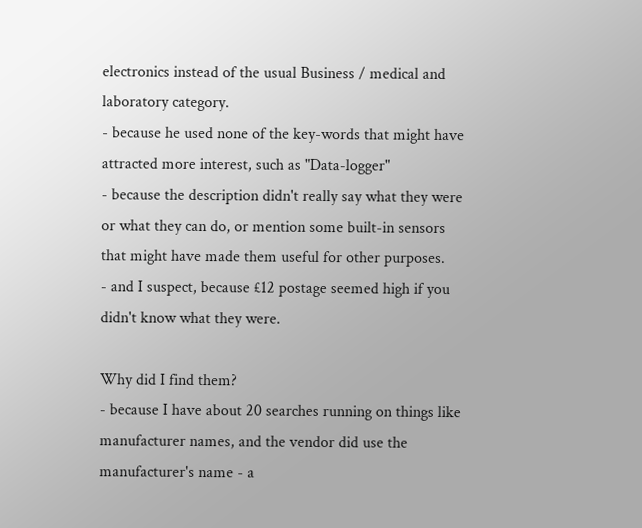electronics instead of the usual Business / medical and laboratory category.
- because he used none of the key-words that might have attracted more interest, such as "Data-logger"
- because the description didn't really say what they were or what they can do, or mention some built-in sensors that might have made them useful for other purposes.
- and I suspect, because £12 postage seemed high if you didn't know what they were.

Why did I find them?
- because I have about 20 searches running on things like manufacturer names, and the vendor did use the manufacturer's name - a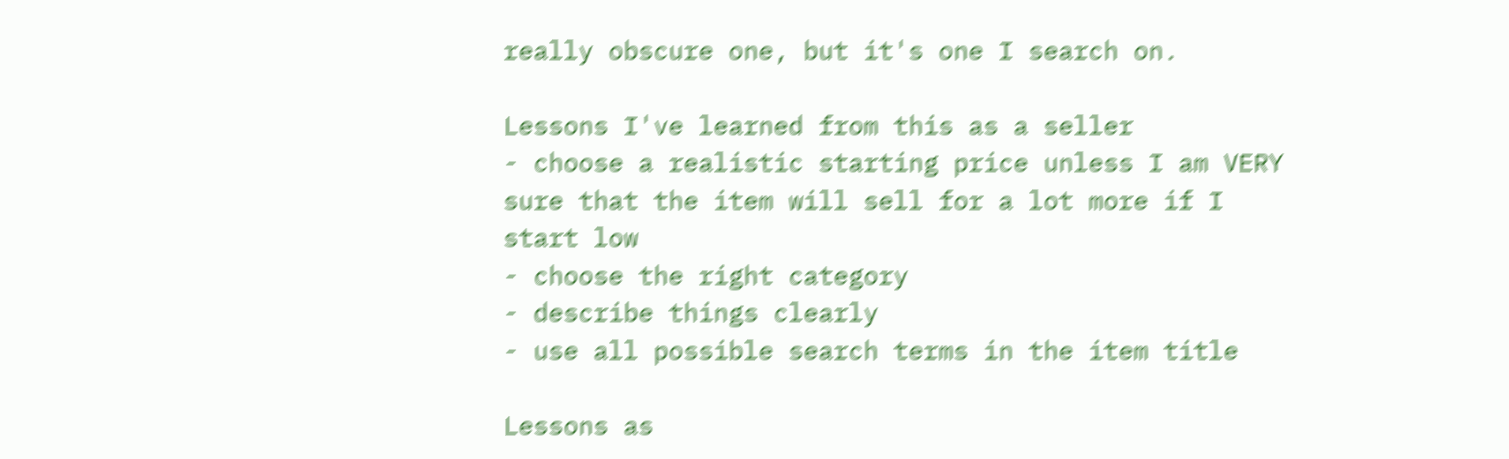really obscure one, but it's one I search on.

Lessons I've learned from this as a seller
- choose a realistic starting price unless I am VERY sure that the item will sell for a lot more if I start low
- choose the right category
- describe things clearly
- use all possible search terms in the item title

Lessons as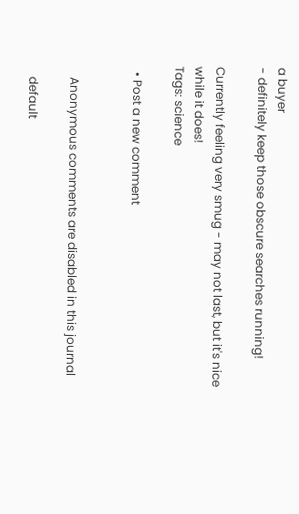a buyer
- definitely keep those obscure searches running!

Currently feeling very smug - may not last, but it's nice while it does!
Tags: science

  • Post a new comment


    Anonymous comments are disabled in this journal

    default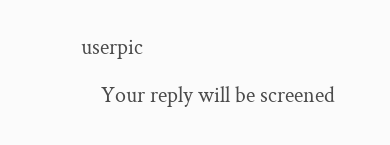userpic

    Your reply will be screened